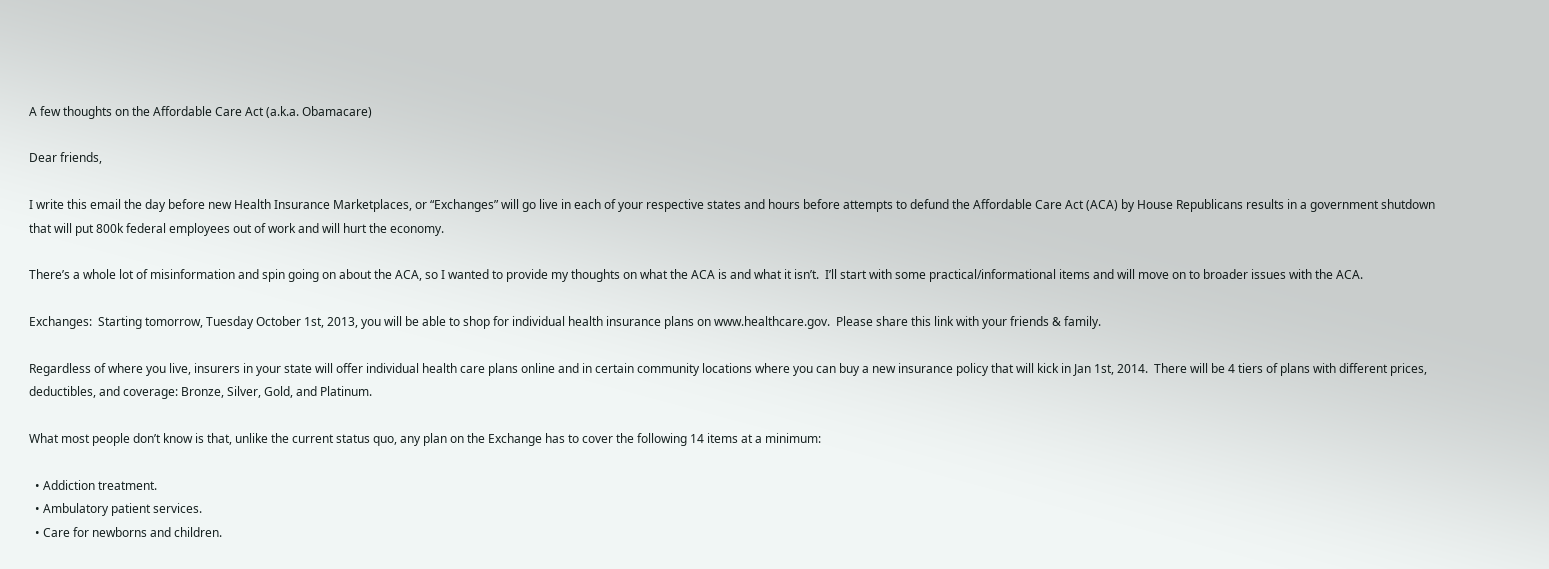A few thoughts on the Affordable Care Act (a.k.a. Obamacare)

Dear friends,

I write this email the day before new Health Insurance Marketplaces, or “Exchanges” will go live in each of your respective states and hours before attempts to defund the Affordable Care Act (ACA) by House Republicans results in a government shutdown that will put 800k federal employees out of work and will hurt the economy.

There’s a whole lot of misinformation and spin going on about the ACA, so I wanted to provide my thoughts on what the ACA is and what it isn’t.  I’ll start with some practical/informational items and will move on to broader issues with the ACA.

Exchanges:  Starting tomorrow, Tuesday October 1st, 2013, you will be able to shop for individual health insurance plans on www.healthcare.gov.  Please share this link with your friends & family.

Regardless of where you live, insurers in your state will offer individual health care plans online and in certain community locations where you can buy a new insurance policy that will kick in Jan 1st, 2014.  There will be 4 tiers of plans with different prices, deductibles, and coverage: Bronze, Silver, Gold, and Platinum.

What most people don’t know is that, unlike the current status quo, any plan on the Exchange has to cover the following 14 items at a minimum:

  • Addiction treatment.
  • Ambulatory patient services.
  • Care for newborns and children.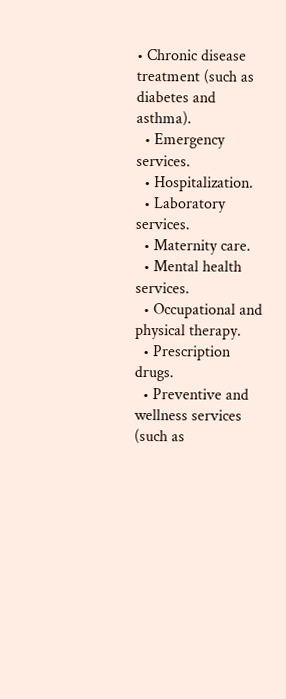• Chronic disease treatment (such as diabetes and asthma).
  • Emergency services.
  • Hospitalization.
  • Laboratory services.
  • Maternity care.
  • Mental health services.
  • Occupational and physical therapy.
  • Prescription drugs.
  • Preventive and wellness services (such as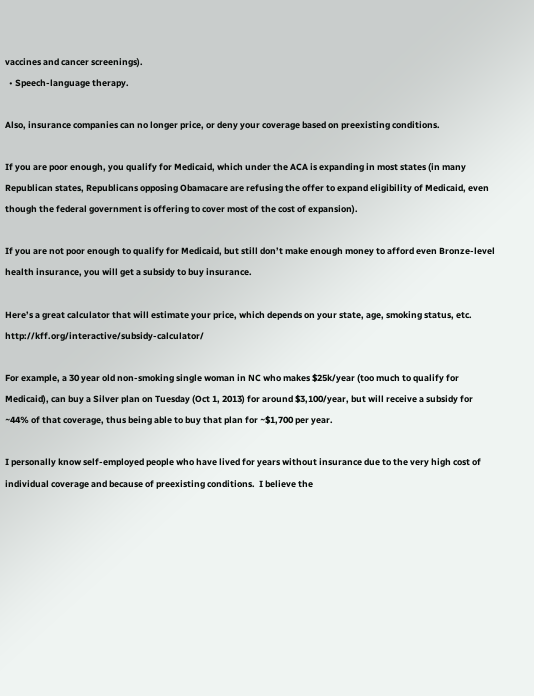vaccines and cancer screenings).
  • Speech-language therapy.

Also, insurance companies can no longer price, or deny your coverage based on preexisting conditions.

If you are poor enough, you qualify for Medicaid, which under the ACA is expanding in most states (in many Republican states, Republicans opposing Obamacare are refusing the offer to expand eligibility of Medicaid, even though the federal government is offering to cover most of the cost of expansion).

If you are not poor enough to qualify for Medicaid, but still don’t make enough money to afford even Bronze-level health insurance, you will get a subsidy to buy insurance.

Here’s a great calculator that will estimate your price, which depends on your state, age, smoking status, etc. http://kff.org/interactive/subsidy-calculator/

For example, a 30 year old non-smoking single woman in NC who makes $25k/year (too much to qualify for Medicaid), can buy a Silver plan on Tuesday (Oct 1, 2013) for around $3,100/year, but will receive a subsidy for ~44% of that coverage, thus being able to buy that plan for ~$1,700 per year.

I personally know self-employed people who have lived for years without insurance due to the very high cost of individual coverage and because of preexisting conditions.  I believe the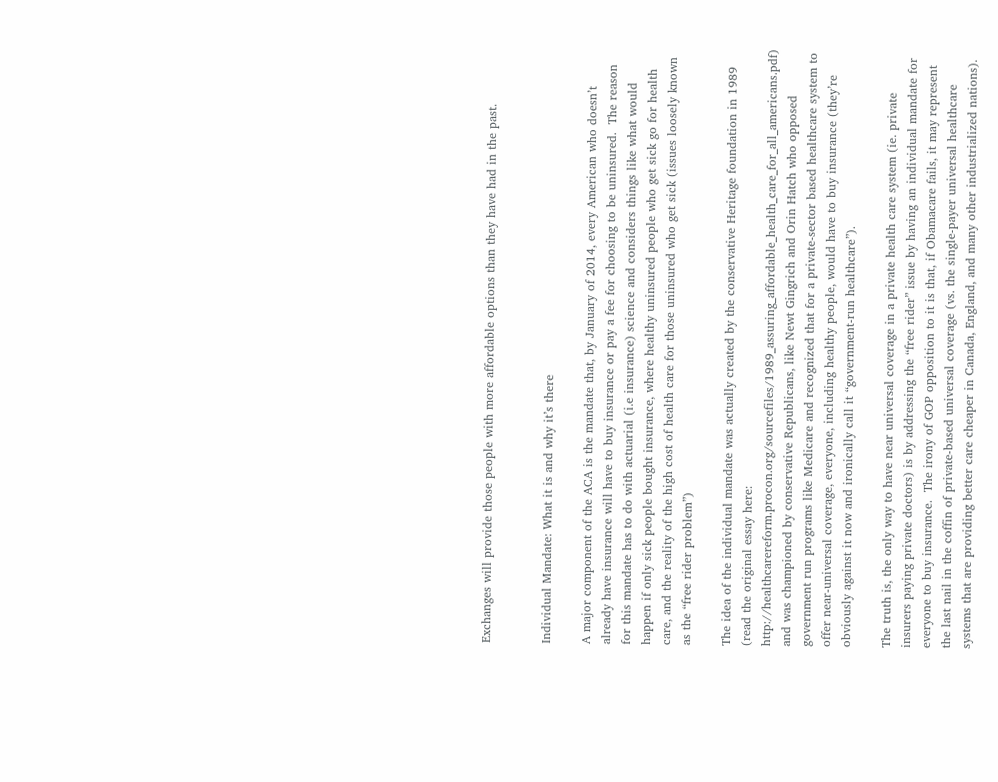Exchanges will provide those people with more affordable options than they have had in the past.


Individual Mandate: What it is and why it’s there

A major component of the ACA is the mandate that, by January of 2014, every American who doesn’t already have insurance will have to buy insurance or pay a fee for choosing to be uninsured.  The reason for this mandate has to do with actuarial (i.e insurance) science and considers things like what would happen if only sick people bought insurance, where healthy uninsured people who get sick go for health care, and the reality of the high cost of health care for those uninsured who get sick (issues loosely known as the “free rider problem”)

The idea of the individual mandate was actually created by the conservative Heritage foundation in 1989 (read the original essay here: http://healthcarereform.procon.org/sourcefiles/1989_assuring_affordable_health_care_for_all_americans.pdf) and was championed by conservative Republicans, like Newt Gingrich and Orin Hatch who opposed government run programs like Medicare and recognized that for a private-sector based healthcare system to offer near-universal coverage, everyone, including healthy people, would have to buy insurance (they’re obviously against it now and ironically call it “government-run healthcare”).

The truth is, the only way to have near universal coverage in a private health care system (ie. private insurers paying private doctors) is by addressing the “free rider” issue by having an individual mandate for everyone to buy insurance.  The irony of GOP opposition to it is that, if Obamacare fails, it may represent the last nail in the coffin of private-based universal coverage (vs. the single-payer universal healthcare systems that are providing better care cheaper in Canada, England, and many other industrialized nations).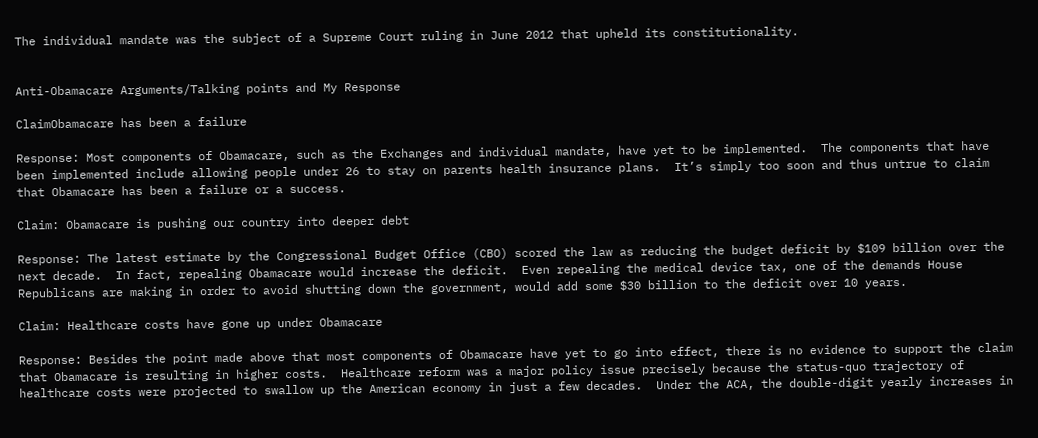The individual mandate was the subject of a Supreme Court ruling in June 2012 that upheld its constitutionality.


Anti-Obamacare Arguments/Talking points and My Response

ClaimObamacare has been a failure

Response: Most components of Obamacare, such as the Exchanges and individual mandate, have yet to be implemented.  The components that have been implemented include allowing people under 26 to stay on parents health insurance plans.  It’s simply too soon and thus untrue to claim that Obamacare has been a failure or a success.

Claim: Obamacare is pushing our country into deeper debt

Response: The latest estimate by the Congressional Budget Office (CBO) scored the law as reducing the budget deficit by $109 billion over the next decade.  In fact, repealing Obamacare would increase the deficit.  Even repealing the medical device tax, one of the demands House Republicans are making in order to avoid shutting down the government, would add some $30 billion to the deficit over 10 years.

Claim: Healthcare costs have gone up under Obamacare

Response: Besides the point made above that most components of Obamacare have yet to go into effect, there is no evidence to support the claim that Obamacare is resulting in higher costs.  Healthcare reform was a major policy issue precisely because the status-quo trajectory of healthcare costs were projected to swallow up the American economy in just a few decades.  Under the ACA, the double-digit yearly increases in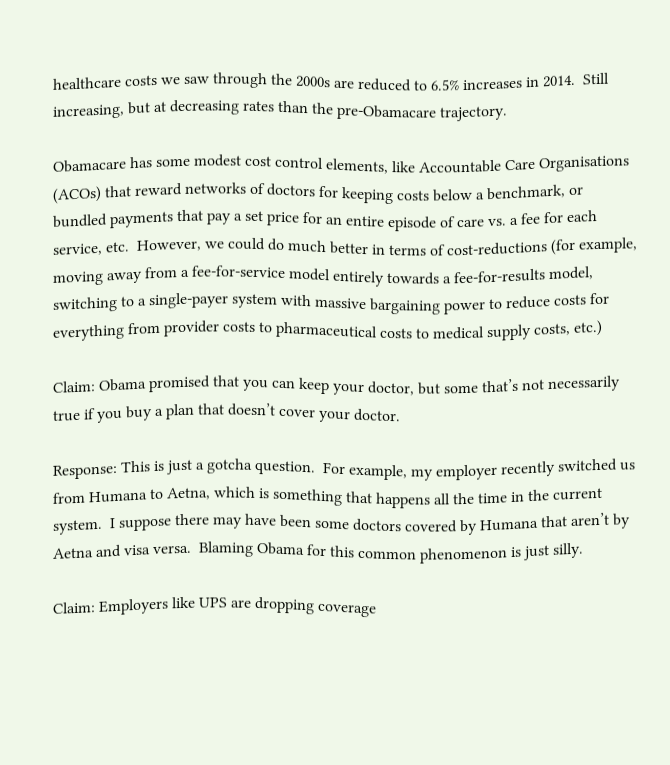healthcare costs we saw through the 2000s are reduced to 6.5% increases in 2014.  Still increasing, but at decreasing rates than the pre-Obamacare trajectory.

Obamacare has some modest cost control elements, like Accountable Care Organisations (ACOs) that reward networks of doctors for keeping costs below a benchmark, or bundled payments that pay a set price for an entire episode of care vs. a fee for each service, etc.  However, we could do much better in terms of cost-reductions (for example, moving away from a fee-for-service model entirely towards a fee-for-results model, switching to a single-payer system with massive bargaining power to reduce costs for everything from provider costs to pharmaceutical costs to medical supply costs, etc.)

Claim: Obama promised that you can keep your doctor, but some that’s not necessarily true if you buy a plan that doesn’t cover your doctor.

Response: This is just a gotcha question.  For example, my employer recently switched us from Humana to Aetna, which is something that happens all the time in the current system.  I suppose there may have been some doctors covered by Humana that aren’t by Aetna and visa versa.  Blaming Obama for this common phenomenon is just silly.

Claim: Employers like UPS are dropping coverage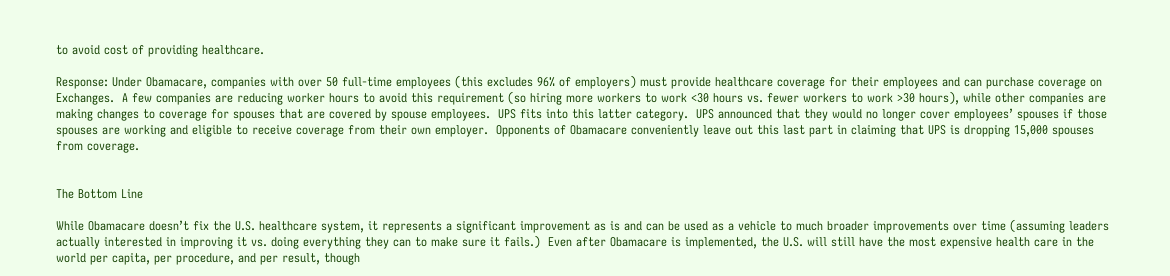to avoid cost of providing healthcare.

Response: Under Obamacare, companies with over 50 full-time employees (this excludes 96% of employers) must provide healthcare coverage for their employees and can purchase coverage on Exchanges.  A few companies are reducing worker hours to avoid this requirement (so hiring more workers to work <30 hours vs. fewer workers to work >30 hours), while other companies are making changes to coverage for spouses that are covered by spouse employees.  UPS fits into this latter category.  UPS announced that they would no longer cover employees’ spouses if those spouses are working and eligible to receive coverage from their own employer.  Opponents of Obamacare conveniently leave out this last part in claiming that UPS is dropping 15,000 spouses from coverage.


The Bottom Line

While Obamacare doesn’t fix the U.S. healthcare system, it represents a significant improvement as is and can be used as a vehicle to much broader improvements over time (assuming leaders actually interested in improving it vs. doing everything they can to make sure it fails.)  Even after Obamacare is implemented, the U.S. will still have the most expensive health care in the world per capita, per procedure, and per result, though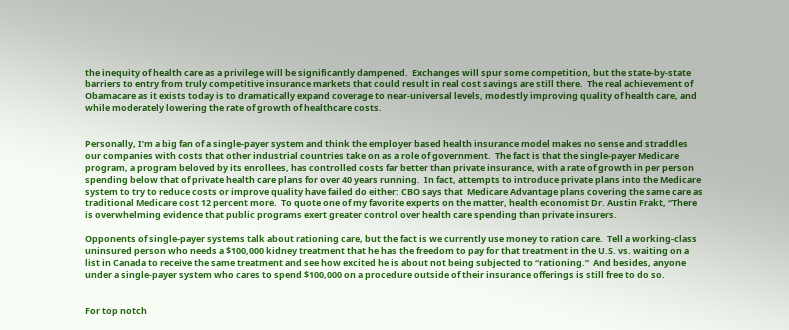the inequity of health care as a privilege will be significantly dampened.  Exchanges will spur some competition, but the state-by-state barriers to entry from truly competitive insurance markets that could result in real cost savings are still there.  The real achievement of Obamacare as it exists today is to dramatically expand coverage to near-universal levels, modestly improving quality of health care, and while moderately lowering the rate of growth of healthcare costs.


Personally, I’m a big fan of a single-payer system and think the employer based health insurance model makes no sense and straddles our companies with costs that other industrial countries take on as a role of government.  The fact is that the single-payer Medicare program, a program beloved by its enrollees, has controlled costs far better than private insurance, with a rate of growth in per person spending below that of private health care plans for over 40 years running.  In fact, attempts to introduce private plans into the Medicare system to try to reduce costs or improve quality have failed do either: CBO says that  Medicare Advantage plans covering the same care as traditional Medicare cost 12 percent more.  To quote one of my favorite experts on the matter, health economist Dr. Austin Frakt, “There is overwhelming evidence that public programs exert greater control over health care spending than private insurers.

Opponents of single-payer systems talk about rationing care, but the fact is we currently use money to ration care.  Tell a working-class uninsured person who needs a $100,000 kidney treatment that he has the freedom to pay for that treatment in the U.S. vs. waiting on a list in Canada to receive the same treatment and see how excited he is about not being subjected to “rationing.”  And besides, anyone under a single-payer system who cares to spend $100,000 on a procedure outside of their insurance offerings is still free to do so.


For top notch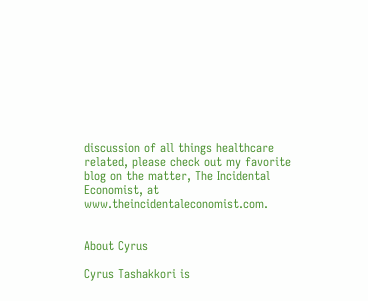discussion of all things healthcare related, please check out my favorite blog on the matter, The Incidental Economist, at www.theincidentaleconomist.com.


About Cyrus

Cyrus Tashakkori is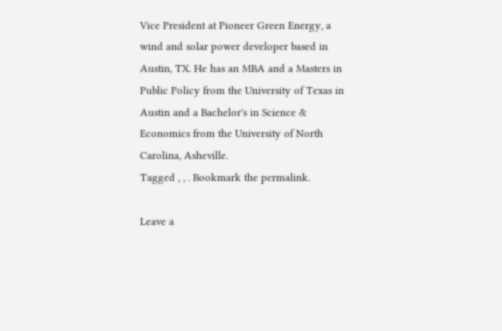Vice President at Pioneer Green Energy, a wind and solar power developer based in Austin, TX. He has an MBA and a Masters in Public Policy from the University of Texas in Austin and a Bachelor's in Science & Economics from the University of North Carolina, Asheville.
Tagged , , . Bookmark the permalink.

Leave a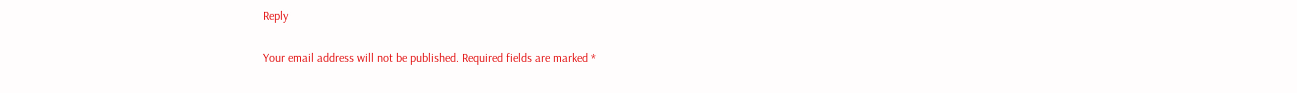Reply

Your email address will not be published. Required fields are marked *